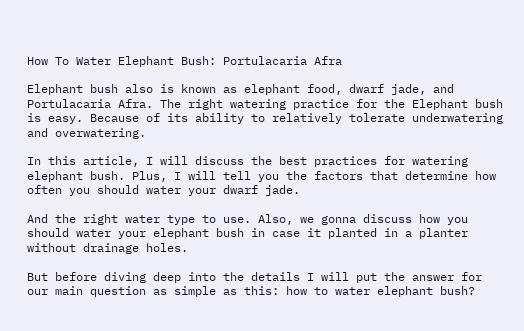How To Water Elephant Bush: Portulacaria Afra

Elephant bush also is known as elephant food, dwarf jade, and Portulacaria Afra. The right watering practice for the Elephant bush is easy. Because of its ability to relatively tolerate underwatering and overwatering.

In this article, I will discuss the best practices for watering elephant bush. Plus, I will tell you the factors that determine how often you should water your dwarf jade.

And the right water type to use. Also, we gonna discuss how you should water your elephant bush in case it planted in a planter without drainage holes.

But before diving deep into the details I will put the answer for our main question as simple as this: how to water elephant bush?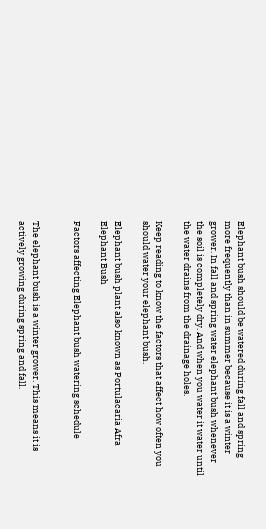Elephant bush should be watered during fall and spring more frequently than in summer because it is a winter grower. In fall and spring water elephant bush whenever the soil is completely dry. And when you water it water until the water drains from the drainage holes.

Keep reading to know the factors that affect how often you should water your elephant bush.

Elephant bush plant also known as Portulacaria Afra
Elephant Bush

Factors affecting Elephant bush watering schedule


The elephant bush is a winter grower. This means it is actively growing during spring and fall.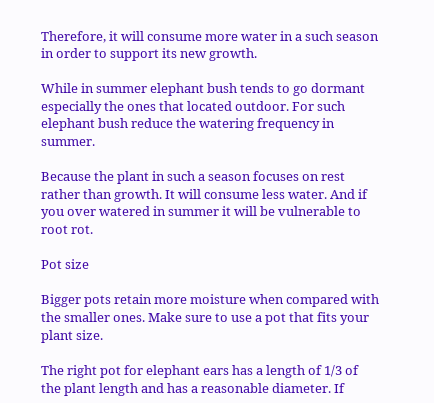Therefore, it will consume more water in a such season in order to support its new growth.

While in summer elephant bush tends to go dormant especially the ones that located outdoor. For such elephant bush reduce the watering frequency in summer.

Because the plant in such a season focuses on rest rather than growth. It will consume less water. And if you over watered in summer it will be vulnerable to root rot.

Pot size

Bigger pots retain more moisture when compared with the smaller ones. Make sure to use a pot that fits your plant size.

The right pot for elephant ears has a length of 1/3 of the plant length and has a reasonable diameter. If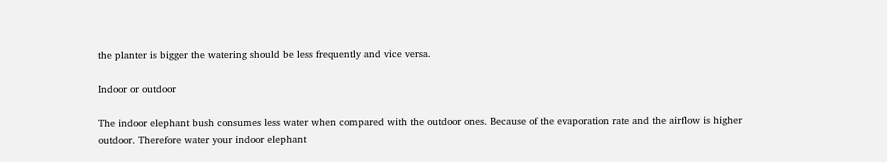the planter is bigger the watering should be less frequently and vice versa.

Indoor or outdoor

The indoor elephant bush consumes less water when compared with the outdoor ones. Because of the evaporation rate and the airflow is higher outdoor. Therefore water your indoor elephant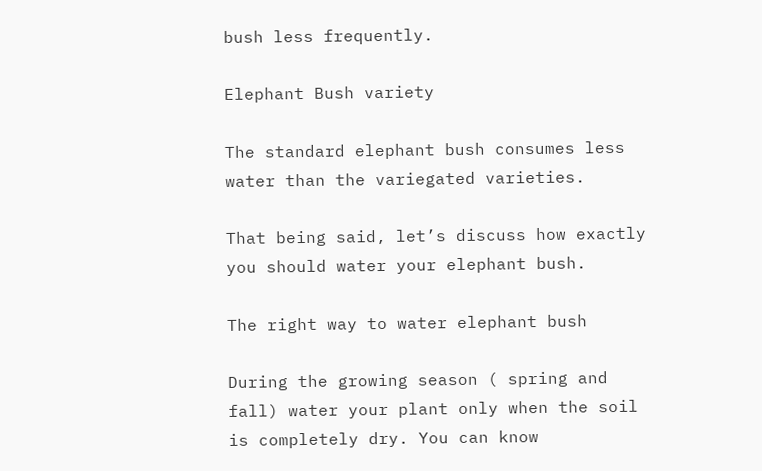bush less frequently.

Elephant Bush variety

The standard elephant bush consumes less water than the variegated varieties.

That being said, let’s discuss how exactly you should water your elephant bush.

The right way to water elephant bush

During the growing season ( spring and fall) water your plant only when the soil is completely dry. You can know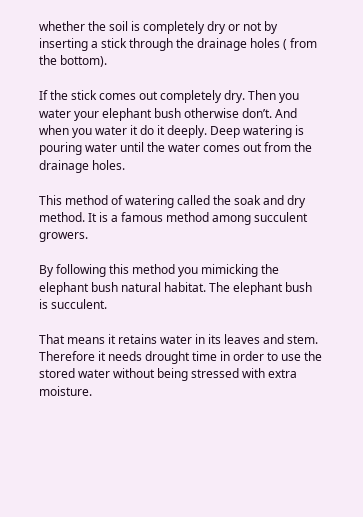whether the soil is completely dry or not by inserting a stick through the drainage holes ( from the bottom).

If the stick comes out completely dry. Then you water your elephant bush otherwise don’t. And when you water it do it deeply. Deep watering is pouring water until the water comes out from the drainage holes.

This method of watering called the soak and dry method. It is a famous method among succulent growers.

By following this method you mimicking the elephant bush natural habitat. The elephant bush is succulent.

That means it retains water in its leaves and stem. Therefore it needs drought time in order to use the stored water without being stressed with extra moisture.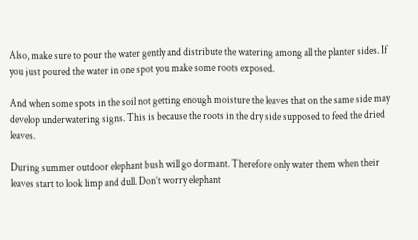Also, make sure to pour the water gently and distribute the watering among all the planter sides. If you just poured the water in one spot you make some roots exposed.

And when some spots in the soil not getting enough moisture the leaves that on the same side may develop underwatering signs. This is because the roots in the dry side supposed to feed the dried leaves.

During summer outdoor elephant bush will go dormant. Therefore only water them when their leaves start to look limp and dull. Don’t worry elephant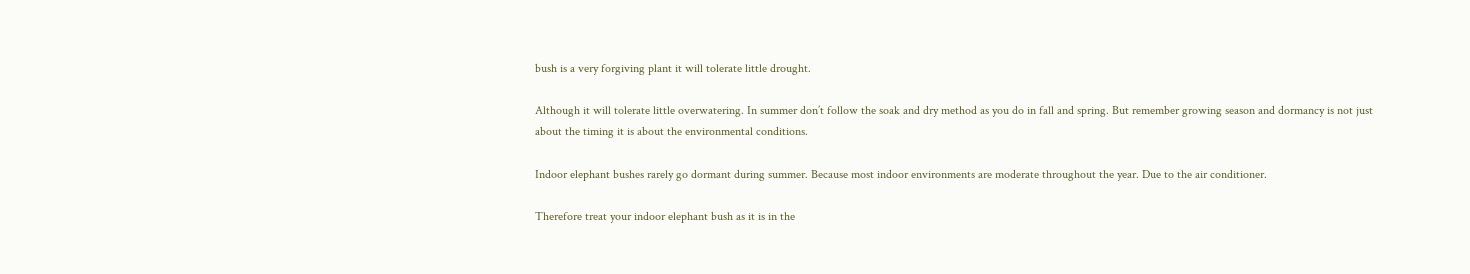bush is a very forgiving plant it will tolerate little drought.

Although it will tolerate little overwatering. In summer don’t follow the soak and dry method as you do in fall and spring. But remember growing season and dormancy is not just about the timing it is about the environmental conditions.

Indoor elephant bushes rarely go dormant during summer. Because most indoor environments are moderate throughout the year. Due to the air conditioner.

Therefore treat your indoor elephant bush as it is in the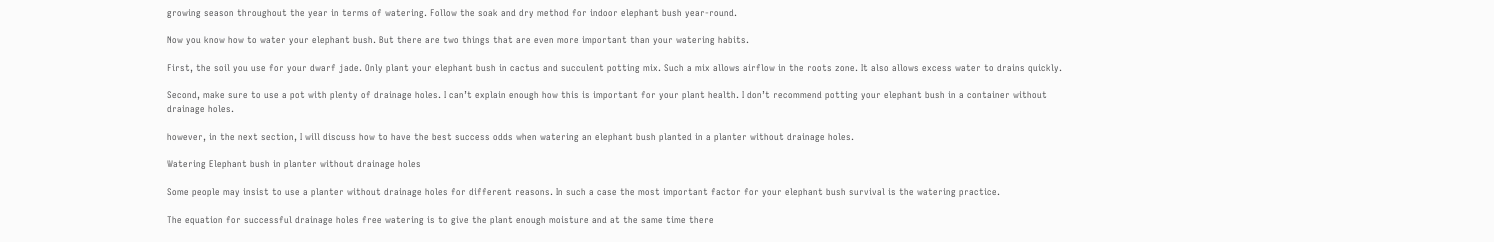growing season throughout the year in terms of watering. Follow the soak and dry method for indoor elephant bush year-round.

Now you know how to water your elephant bush. But there are two things that are even more important than your watering habits.

First, the soil you use for your dwarf jade. Only plant your elephant bush in cactus and succulent potting mix. Such a mix allows airflow in the roots zone. It also allows excess water to drains quickly.

Second, make sure to use a pot with plenty of drainage holes. I can’t explain enough how this is important for your plant health. I don’t recommend potting your elephant bush in a container without drainage holes.

however, in the next section, I will discuss how to have the best success odds when watering an elephant bush planted in a planter without drainage holes.

Watering Elephant bush in planter without drainage holes

Some people may insist to use a planter without drainage holes for different reasons. In such a case the most important factor for your elephant bush survival is the watering practice.

The equation for successful drainage holes free watering is to give the plant enough moisture and at the same time there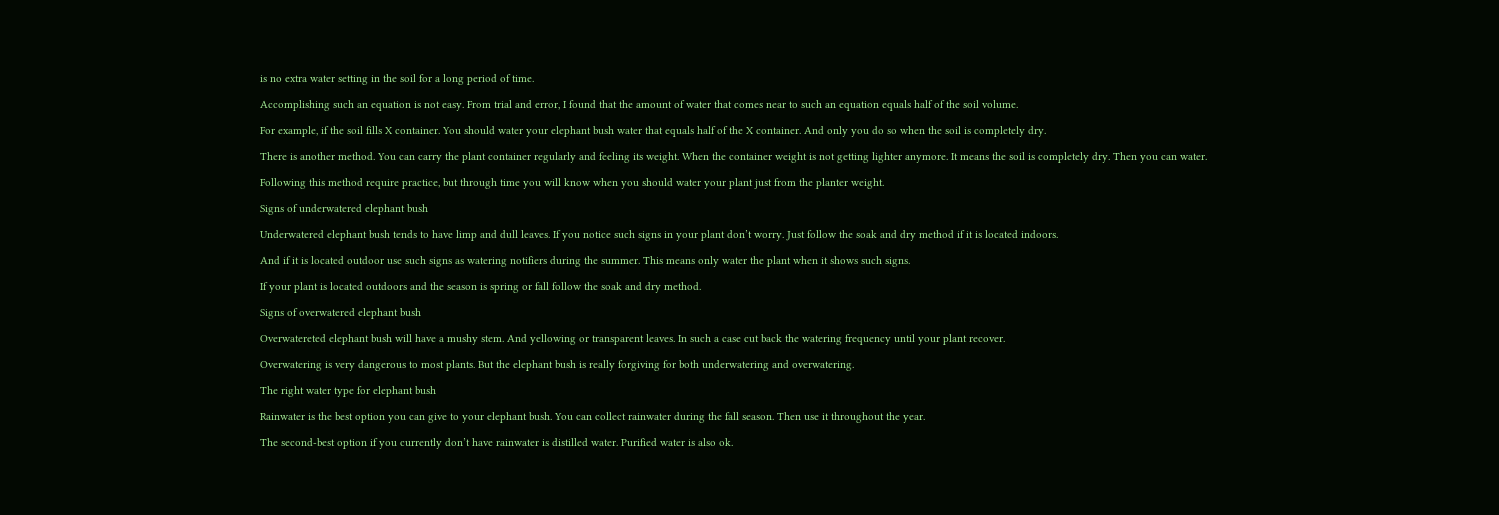is no extra water setting in the soil for a long period of time.

Accomplishing such an equation is not easy. From trial and error, I found that the amount of water that comes near to such an equation equals half of the soil volume.

For example, if the soil fills X container. You should water your elephant bush water that equals half of the X container. And only you do so when the soil is completely dry.

There is another method. You can carry the plant container regularly and feeling its weight. When the container weight is not getting lighter anymore. It means the soil is completely dry. Then you can water.

Following this method require practice, but through time you will know when you should water your plant just from the planter weight.

Signs of underwatered elephant bush

Underwatered elephant bush tends to have limp and dull leaves. If you notice such signs in your plant don’t worry. Just follow the soak and dry method if it is located indoors.

And if it is located outdoor use such signs as watering notifiers during the summer. This means only water the plant when it shows such signs.

If your plant is located outdoors and the season is spring or fall follow the soak and dry method.

Signs of overwatered elephant bush

Overwatereted elephant bush will have a mushy stem. And yellowing or transparent leaves. In such a case cut back the watering frequency until your plant recover.

Overwatering is very dangerous to most plants. But the elephant bush is really forgiving for both underwatering and overwatering.

The right water type for elephant bush

Rainwater is the best option you can give to your elephant bush. You can collect rainwater during the fall season. Then use it throughout the year.

The second-best option if you currently don’t have rainwater is distilled water. Purified water is also ok.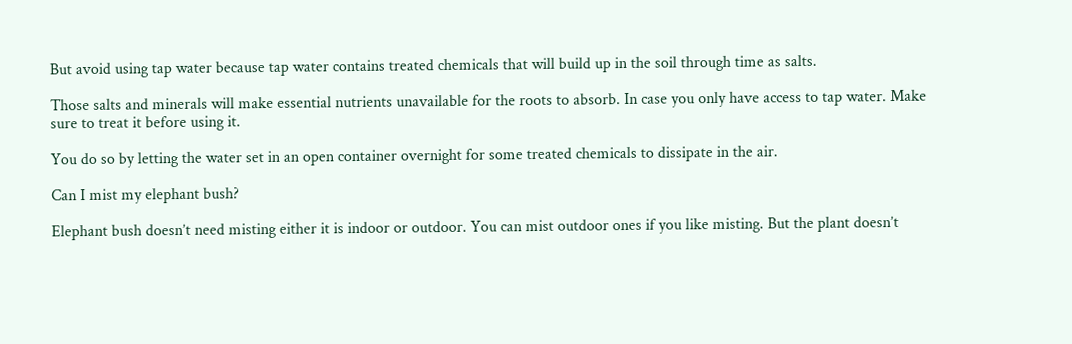But avoid using tap water because tap water contains treated chemicals that will build up in the soil through time as salts.

Those salts and minerals will make essential nutrients unavailable for the roots to absorb. In case you only have access to tap water. Make sure to treat it before using it.

You do so by letting the water set in an open container overnight for some treated chemicals to dissipate in the air.

Can I mist my elephant bush?

Elephant bush doesn’t need misting either it is indoor or outdoor. You can mist outdoor ones if you like misting. But the plant doesn’t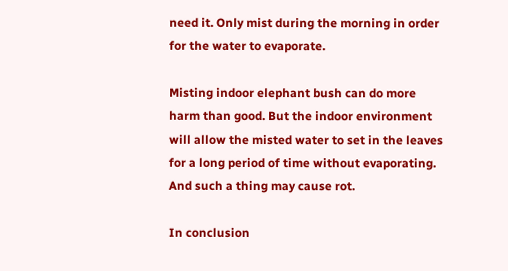need it. Only mist during the morning in order for the water to evaporate.

Misting indoor elephant bush can do more harm than good. But the indoor environment will allow the misted water to set in the leaves for a long period of time without evaporating. And such a thing may cause rot.

In conclusion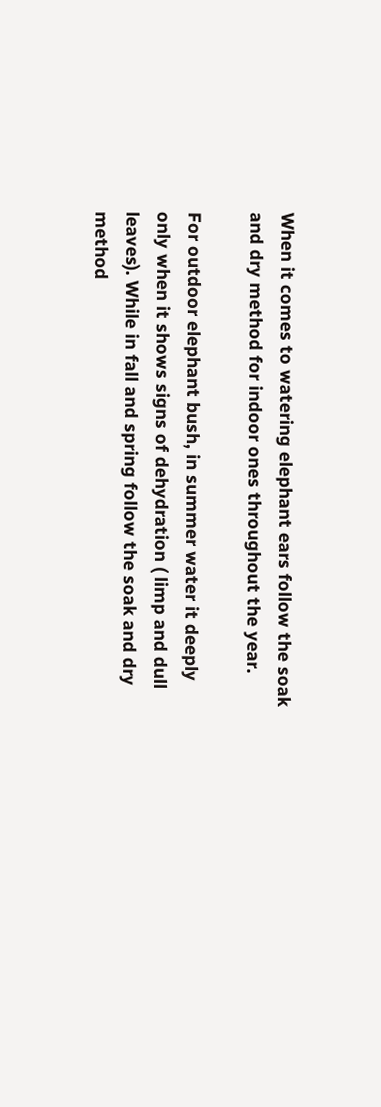When it comes to watering elephant ears follow the soak and dry method for indoor ones throughout the year.

For outdoor elephant bush, in summer water it deeply only when it shows signs of dehydration ( limp and dull leaves). While in fall and spring follow the soak and dry method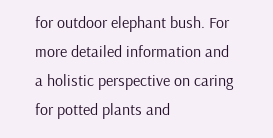for outdoor elephant bush. For more detailed information and a holistic perspective on caring for potted plants and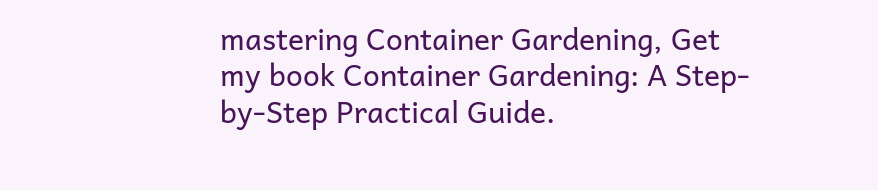mastering Container Gardening, Get my book Container Gardening: A Step-by-Step Practical Guide.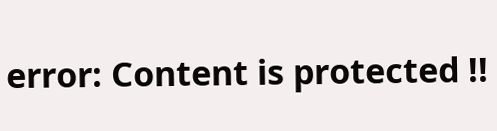error: Content is protected !!